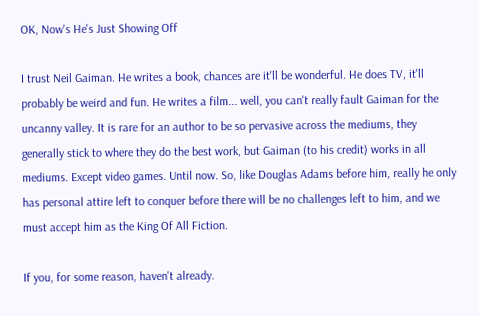OK, Now's He's Just Showing Off

I trust Neil Gaiman. He writes a book, chances are it'll be wonderful. He does TV, it'll probably be weird and fun. He writes a film... well, you can't really fault Gaiman for the uncanny valley. It is rare for an author to be so pervasive across the mediums, they generally stick to where they do the best work, but Gaiman (to his credit) works in all mediums. Except video games. Until now. So, like Douglas Adams before him, really he only has personal attire left to conquer before there will be no challenges left to him, and we must accept him as the King Of All Fiction.

If you, for some reason, haven't already.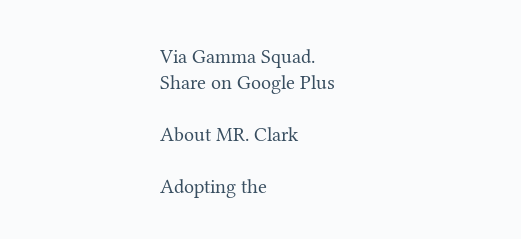Via Gamma Squad.
Share on Google Plus

About MR. Clark

Adopting the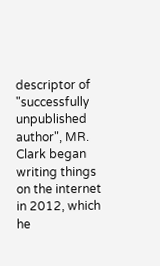descriptor of "successfully unpublished author", MR. Clark began writing things on the internet in 2012, which he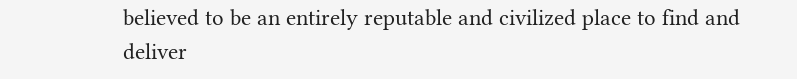believed to be an entirely reputable and civilized place to find and deliver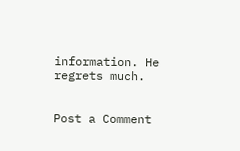information. He regrets much.


Post a Comment